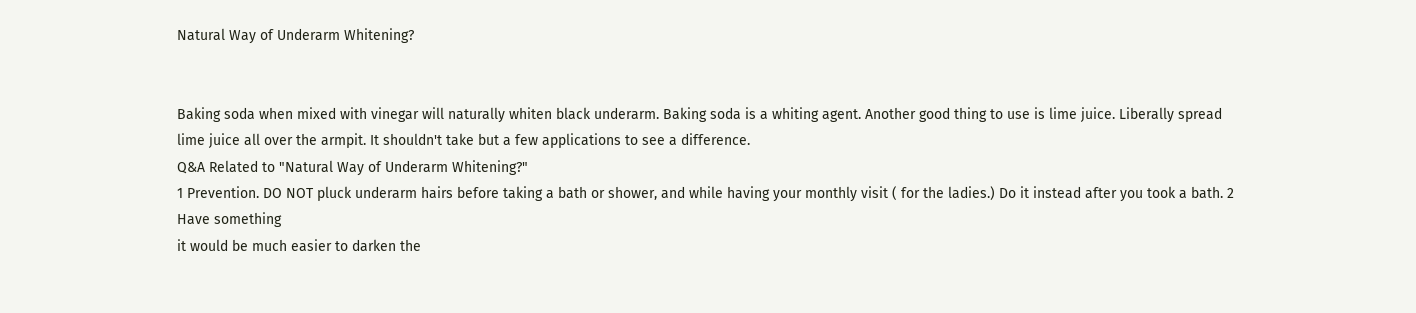Natural Way of Underarm Whitening?


Baking soda when mixed with vinegar will naturally whiten black underarm. Baking soda is a whiting agent. Another good thing to use is lime juice. Liberally spread lime juice all over the armpit. It shouldn't take but a few applications to see a difference.
Q&A Related to "Natural Way of Underarm Whitening?"
1 Prevention. DO NOT pluck underarm hairs before taking a bath or shower, and while having your monthly visit ( for the ladies.) Do it instead after you took a bath. 2 Have something
it would be much easier to darken the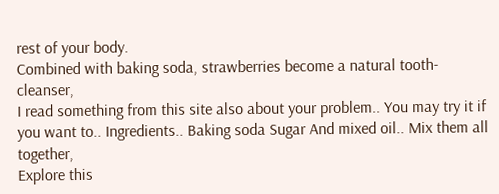rest of your body.
Combined with baking soda, strawberries become a natural tooth-cleanser,
I read something from this site also about your problem.. You may try it if you want to.. Ingredients.. Baking soda Sugar And mixed oil.. Mix them all together,
Explore this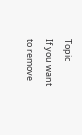Topic
If you want to remove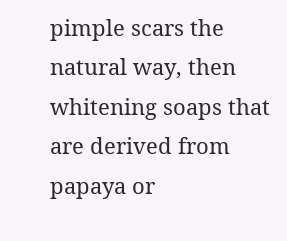pimple scars the natural way, then whitening soaps that are derived from papaya or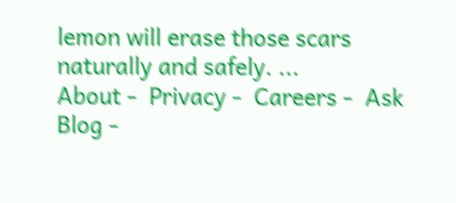lemon will erase those scars naturally and safely. ...
About -  Privacy -  Careers -  Ask Blog -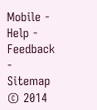Mobile -  Help -  Feedback  -  Sitemap  © 2014